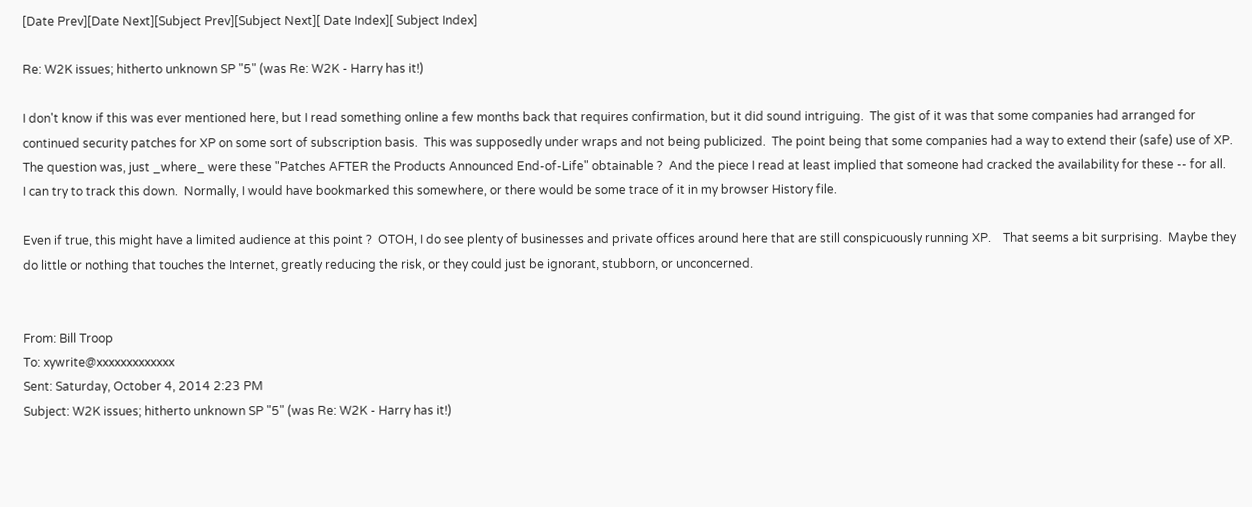[Date Prev][Date Next][Subject Prev][Subject Next][ Date Index][ Subject Index]

Re: W2K issues; hitherto unknown SP "5" (was Re: W2K - Harry has it!)

I don't know if this was ever mentioned here, but I read something online a few months back that requires confirmation, but it did sound intriguing.  The gist of it was that some companies had arranged for continued security patches for XP on some sort of subscription basis.  This was supposedly under wraps and not being publicized.  The point being that some companies had a way to extend their (safe) use of XP.  The question was, just _where_ were these "Patches AFTER the Products Announced End-of-Life" obtainable ?  And the piece I read at least implied that someone had cracked the availability for these -- for all.
I can try to track this down.  Normally, I would have bookmarked this somewhere, or there would be some trace of it in my browser History file.

Even if true, this might have a limited audience at this point ?  OTOH, I do see plenty of businesses and private offices around here that are still conspicuously running XP.    That seems a bit surprising.  Maybe they do little or nothing that touches the Internet, greatly reducing the risk, or they could just be ignorant, stubborn, or unconcerned.


From: Bill Troop
To: xywrite@xxxxxxxxxxxxx
Sent: Saturday, October 4, 2014 2:23 PM
Subject: W2K issues; hitherto unknown SP "5" (was Re: W2K - Harry has it!)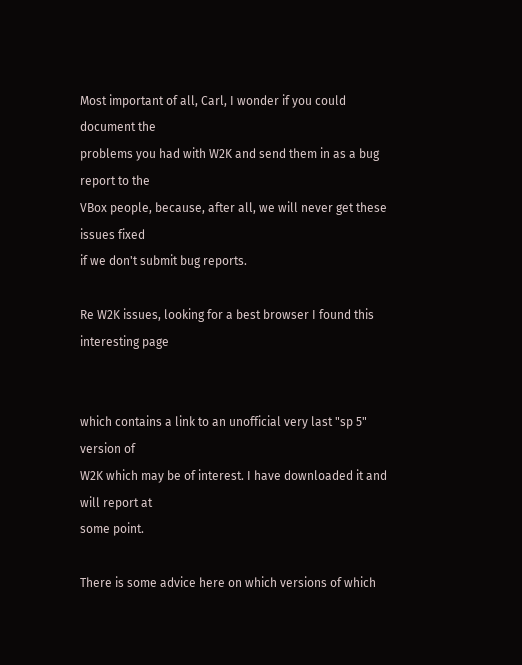Most important of all, Carl, I wonder if you could document the
problems you had with W2K and send them in as a bug report to the
VBox people, because, after all, we will never get these issues fixed
if we don't submit bug reports.

Re W2K issues, looking for a best browser I found this interesting page


which contains a link to an unofficial very last "sp 5" version of
W2K which may be of interest. I have downloaded it and will report at
some point.

There is some advice here on which versions of which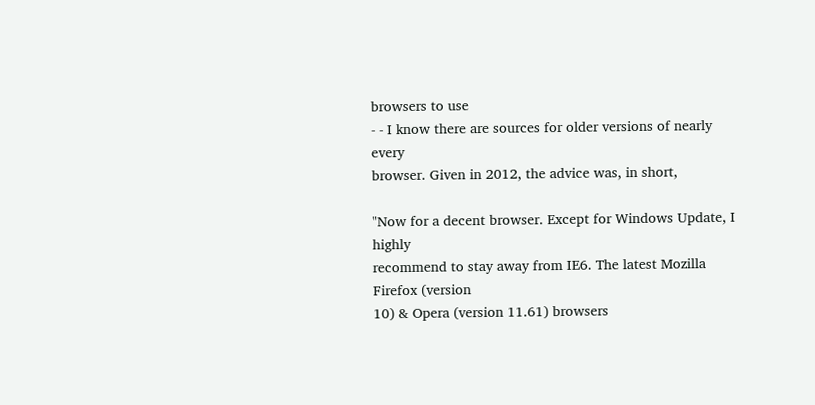browsers to use
- - I know there are sources for older versions of nearly every
browser. Given in 2012, the advice was, in short,

"Now for a decent browser. Except for Windows Update, I highly
recommend to stay away from IE6. The latest Mozilla Firefox (version
10) & Opera (version 11.61) browsers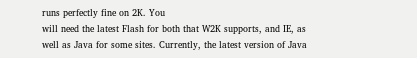runs perfectly fine on 2K. You
will need the latest Flash for both that W2K supports, and IE, as
well as Java for some sites. Currently, the latest version of Java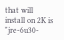that will install on 2K is "jre-6u30-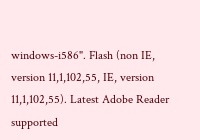windows-i586". Flash (non IE,
version 11,1,102,55, IE, version 11,1,102,55). Latest Adobe Reader
supported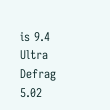is 9.4 Ultra Defrag 5.02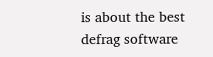is about the best defrag software